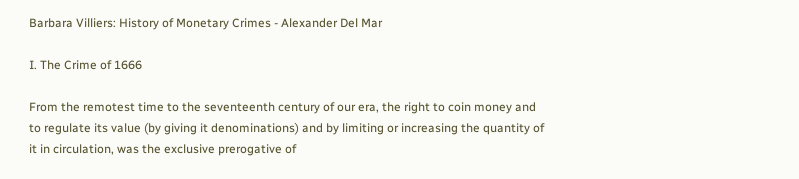Barbara Villiers: History of Monetary Crimes - Alexander Del Mar

I. The Crime of 1666

From the remotest time to the seventeenth century of our era, the right to coin money and to regulate its value (by giving it denominations) and by limiting or increasing the quantity of it in circulation, was the exclusive prerogative of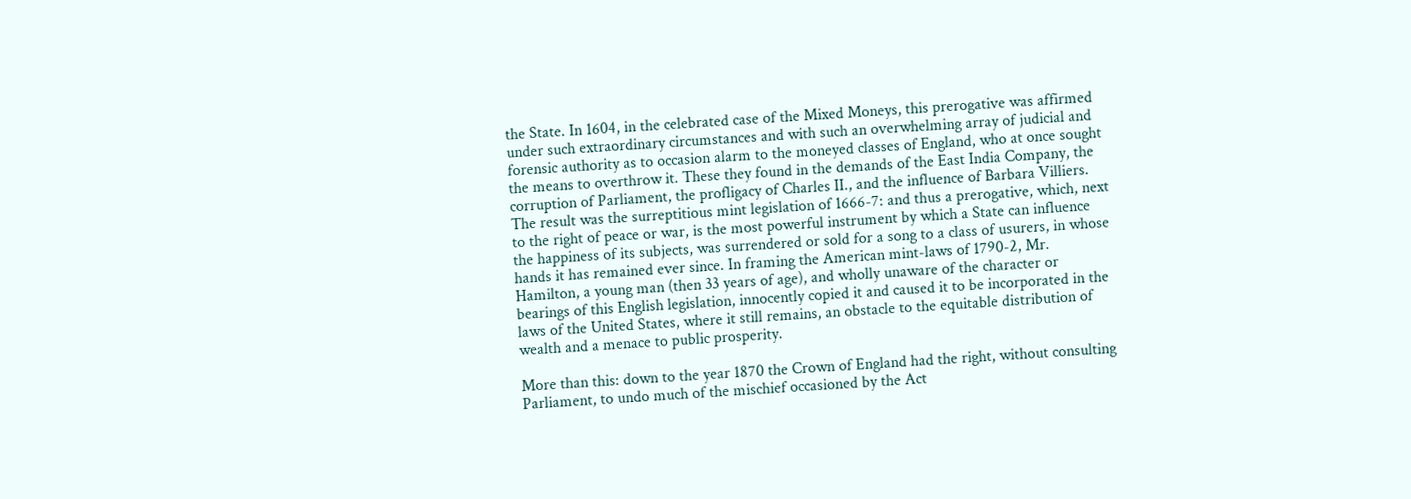the State. In 1604, in the celebrated case of the Mixed Moneys, this prerogative was affirmed under such extraordinary circumstances and with such an overwhelming array of judicial and forensic authority as to occasion alarm to the moneyed classes of England, who at once sought the means to overthrow it. These they found in the demands of the East India Company, the corruption of Parliament, the profligacy of Charles II., and the influence of Barbara Villiers. The result was the surreptitious mint legislation of 1666-7: and thus a prerogative, which, next to the right of peace or war, is the most powerful instrument by which a State can influence the happiness of its subjects, was surrendered or sold for a song to a class of usurers, in whose hands it has remained ever since. In framing the American mint-laws of 1790-2, Mr. Hamilton, a young man (then 33 years of age), and wholly unaware of the character or bearings of this English legislation, innocently copied it and caused it to be incorporated in the laws of the United States, where it still remains, an obstacle to the equitable distribution of wealth and a menace to public prosperity.

More than this: down to the year 1870 the Crown of England had the right, without consulting Parliament, to undo much of the mischief occasioned by the Act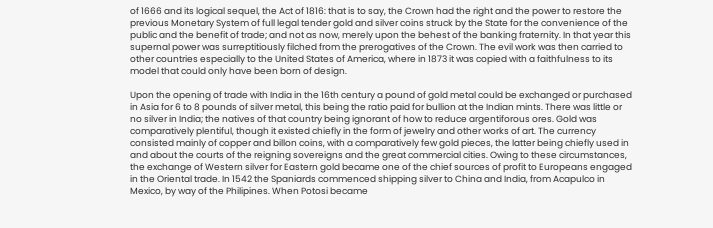of 1666 and its logical sequel, the Act of 1816: that is to say, the Crown had the right and the power to restore the previous Monetary System of full legal tender gold and silver coins struck by the State for the convenience of the public and the benefit of trade; and not as now, merely upon the behest of the banking fraternity. In that year this supernal power was surreptitiously filched from the prerogatives of the Crown. The evil work was then carried to other countries especially to the United States of America, where in 1873 it was copied with a faithfulness to its model that could only have been born of design.

Upon the opening of trade with India in the 16th century a pound of gold metal could be exchanged or purchased in Asia for 6 to 8 pounds of silver metal, this being the ratio paid for bullion at the Indian mints. There was little or no silver in India; the natives of that country being ignorant of how to reduce argentiforous ores. Gold was comparatively plentiful, though it existed chiefly in the form of jewelry and other works of art. The currency consisted mainly of copper and billon coins, with a comparatively few gold pieces, the latter being chiefly used in and about the courts of the reigning sovereigns and the great commercial cities. Owing to these circumstances, the exchange of Western silver for Eastern gold became one of the chief sources of profit to Europeans engaged in the Oriental trade. In 1542 the Spaniards commenced shipping silver to China and India, from Acapulco in Mexico, by way of the Philipines. When Potosi became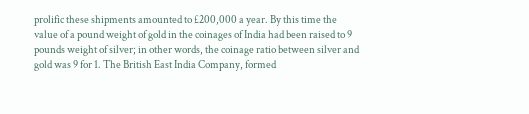prolific these shipments amounted to £200,000 a year. By this time the value of a pound weight of gold in the coinages of India had been raised to 9 pounds weight of silver; in other words, the coinage ratio between silver and gold was 9 for 1. The British East India Company, formed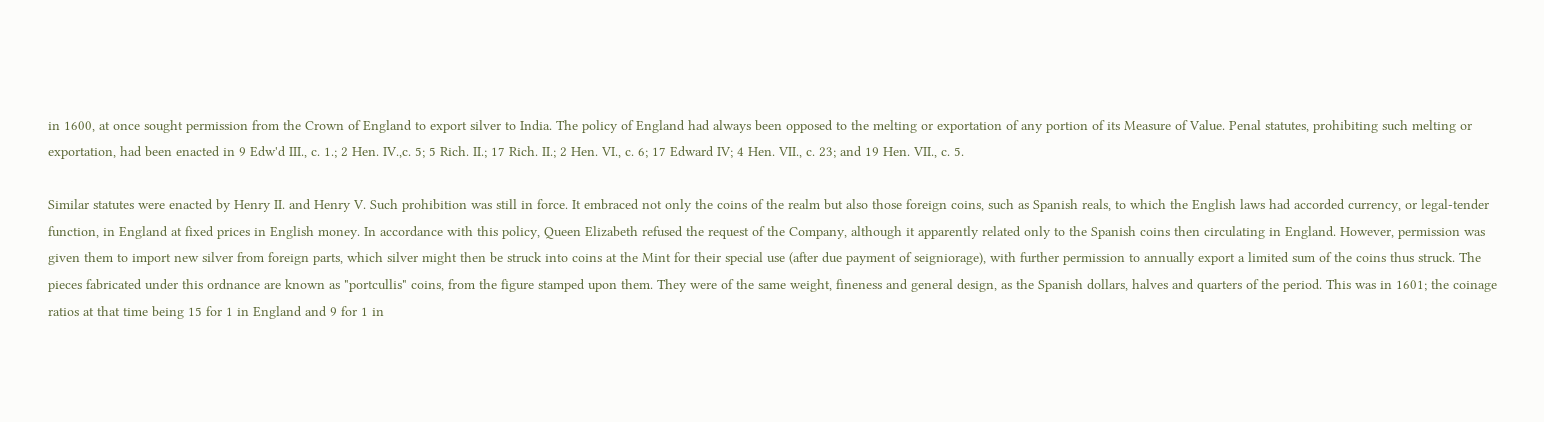in 1600, at once sought permission from the Crown of England to export silver to India. The policy of England had always been opposed to the melting or exportation of any portion of its Measure of Value. Penal statutes, prohibiting such melting or exportation, had been enacted in 9 Edw'd III., c. 1.; 2 Hen. IV.,c. 5; 5 Rich. II.; 17 Rich. II.; 2 Hen. VI., c. 6; 17 Edward IV; 4 Hen. VII., c. 23; and 19 Hen. VII., c. 5.

Similar statutes were enacted by Henry II. and Henry V. Such prohibition was still in force. It embraced not only the coins of the realm but also those foreign coins, such as Spanish reals, to which the English laws had accorded currency, or legal-tender function, in England at fixed prices in English money. In accordance with this policy, Queen Elizabeth refused the request of the Company, although it apparently related only to the Spanish coins then circulating in England. However, permission was given them to import new silver from foreign parts, which silver might then be struck into coins at the Mint for their special use (after due payment of seigniorage), with further permission to annually export a limited sum of the coins thus struck. The pieces fabricated under this ordnance are known as "portcullis" coins, from the figure stamped upon them. They were of the same weight, fineness and general design, as the Spanish dollars, halves and quarters of the period. This was in 1601; the coinage ratios at that time being 15 for 1 in England and 9 for 1 in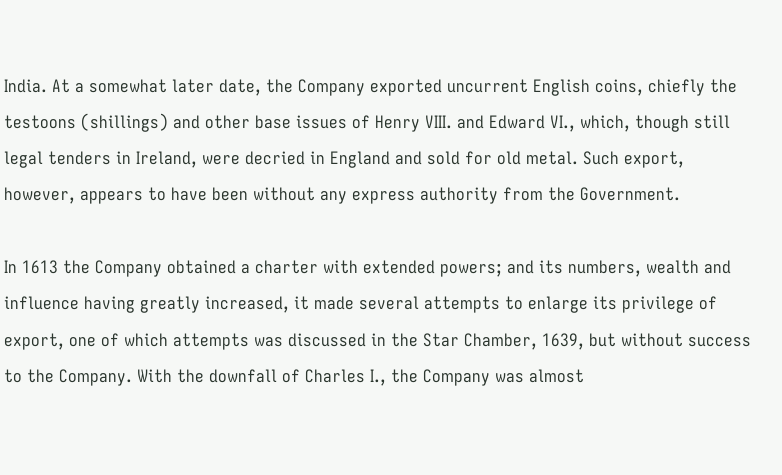India. At a somewhat later date, the Company exported uncurrent English coins, chiefly the testoons (shillings) and other base issues of Henry VIII. and Edward VI., which, though still legal tenders in Ireland, were decried in England and sold for old metal. Such export, however, appears to have been without any express authority from the Government.

In 1613 the Company obtained a charter with extended powers; and its numbers, wealth and influence having greatly increased, it made several attempts to enlarge its privilege of export, one of which attempts was discussed in the Star Chamber, 1639, but without success to the Company. With the downfall of Charles I., the Company was almost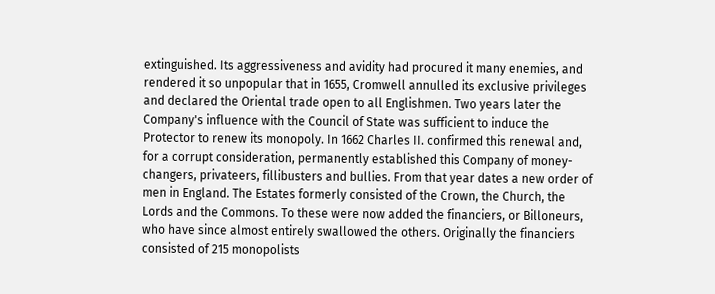extinguished. Its aggressiveness and avidity had procured it many enemies, and rendered it so unpopular that in 1655, Cromwell annulled its exclusive privileges and declared the Oriental trade open to all Englishmen. Two years later the Company's influence with the Council of State was sufficient to induce the Protector to renew its monopoly. In 1662 Charles II. confirmed this renewal and, for a corrupt consideration, permanently established this Company of money-changers, privateers, fillibusters and bullies. From that year dates a new order of men in England. The Estates formerly consisted of the Crown, the Church, the Lords and the Commons. To these were now added the financiers, or Billoneurs, who have since almost entirely swallowed the others. Originally the financiers consisted of 215 monopolists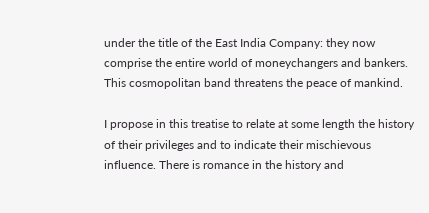under the title of the East India Company: they now comprise the entire world of moneychangers and bankers. This cosmopolitan band threatens the peace of mankind.

I propose in this treatise to relate at some length the history of their privileges and to indicate their mischievous influence. There is romance in the history and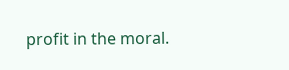profit in the moral.